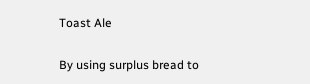Toast Ale

By using surplus bread to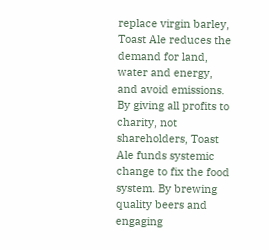replace virgin barley, Toast Ale reduces the demand for land, water and energy, and avoid emissions. By giving all profits to charity, not shareholders, Toast Ale funds systemic change to fix the food system. By brewing quality beers and engaging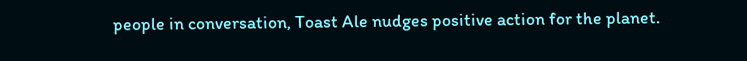people in conversation, Toast Ale nudges positive action for the planet.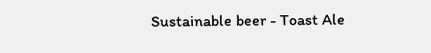Sustainable beer - Toast Ale